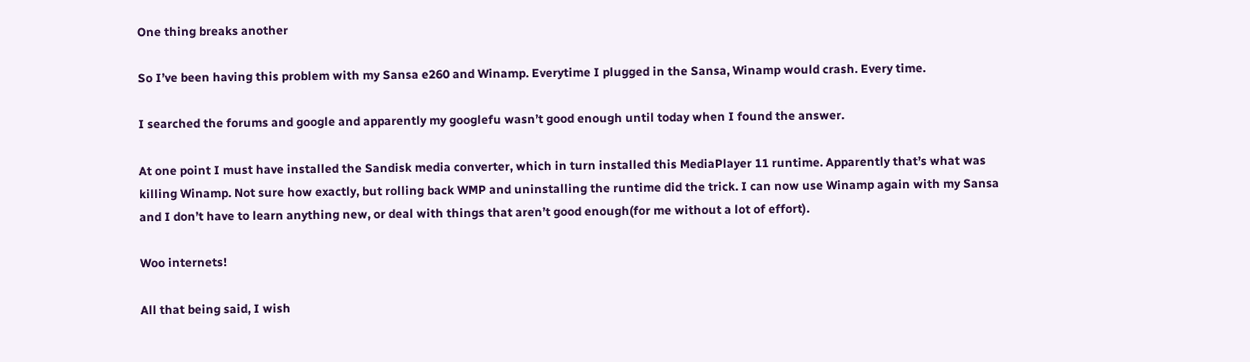One thing breaks another

So I’ve been having this problem with my Sansa e260 and Winamp. Everytime I plugged in the Sansa, Winamp would crash. Every time.

I searched the forums and google and apparently my googlefu wasn’t good enough until today when I found the answer.

At one point I must have installed the Sandisk media converter, which in turn installed this MediaPlayer 11 runtime. Apparently that’s what was killing Winamp. Not sure how exactly, but rolling back WMP and uninstalling the runtime did the trick. I can now use Winamp again with my Sansa and I don’t have to learn anything new, or deal with things that aren’t good enough(for me without a lot of effort).

Woo internets!

All that being said, I wish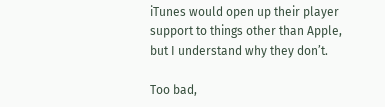iTunes would open up their player support to things other than Apple, but I understand why they don’t.

Too bad,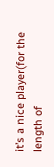it’s a nice player(for the length of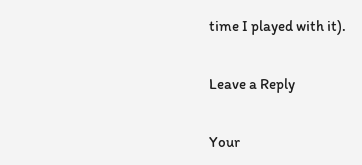time I played with it).

Leave a Reply

Your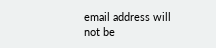email address will not be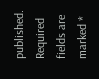published. Required fields are marked *